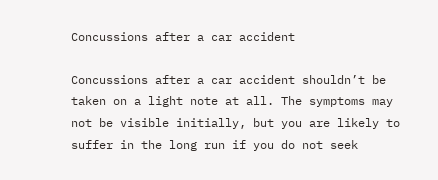Concussions after a car accident

Concussions after a car accident shouldn’t be taken on a light note at all. The symptoms may not be visible initially, but you are likely to suffer in the long run if you do not seek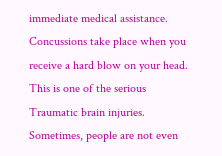immediate medical assistance. Concussions take place when you receive a hard blow on your head. This is one of the serious Traumatic brain injuries. Sometimes, people are not even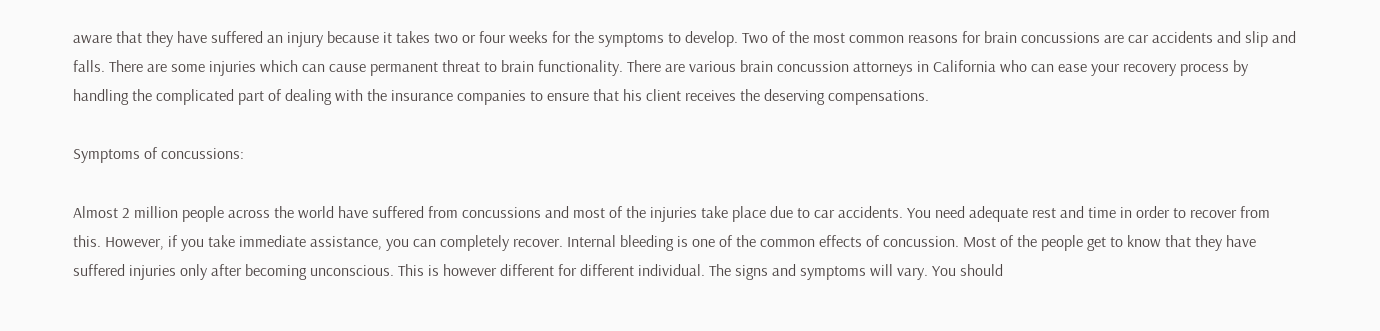aware that they have suffered an injury because it takes two or four weeks for the symptoms to develop. Two of the most common reasons for brain concussions are car accidents and slip and falls. There are some injuries which can cause permanent threat to brain functionality. There are various brain concussion attorneys in California who can ease your recovery process by handling the complicated part of dealing with the insurance companies to ensure that his client receives the deserving compensations.

Symptoms of concussions:

Almost 2 million people across the world have suffered from concussions and most of the injuries take place due to car accidents. You need adequate rest and time in order to recover from this. However, if you take immediate assistance, you can completely recover. Internal bleeding is one of the common effects of concussion. Most of the people get to know that they have suffered injuries only after becoming unconscious. This is however different for different individual. The signs and symptoms will vary. You should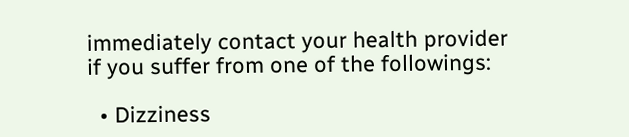immediately contact your health provider if you suffer from one of the followings:

  • Dizziness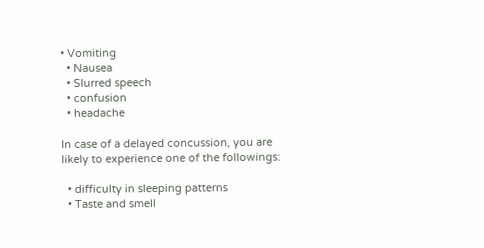• Vomiting
  • Nausea
  • Slurred speech
  • confusion
  • headache

In case of a delayed concussion, you are likely to experience one of the followings:

  • difficulty in sleeping patterns
  • Taste and smell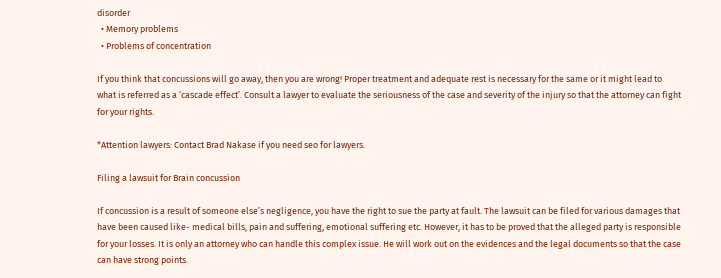disorder
  • Memory problems
  • Problems of concentration

If you think that concussions will go away, then you are wrong! Proper treatment and adequate rest is necessary for the same or it might lead to what is referred as a ‘cascade effect’. Consult a lawyer to evaluate the seriousness of the case and severity of the injury so that the attorney can fight for your rights.

*Attention lawyers: Contact Brad Nakase if you need seo for lawyers.

Filing a lawsuit for Brain concussion

If concussion is a result of someone else’s negligence, you have the right to sue the party at fault. The lawsuit can be filed for various damages that have been caused like- medical bills, pain and suffering, emotional suffering etc. However, it has to be proved that the alleged party is responsible for your losses. It is only an attorney who can handle this complex issue. He will work out on the evidences and the legal documents so that the case can have strong points.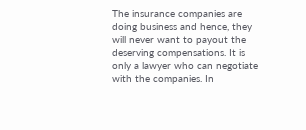The insurance companies are doing business and hence, they will never want to payout the deserving compensations. It is only a lawyer who can negotiate with the companies. In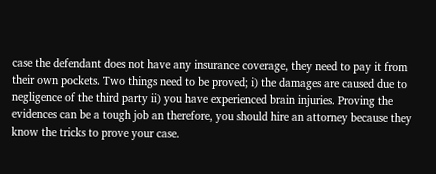case the defendant does not have any insurance coverage, they need to pay it from their own pockets. Two things need to be proved; i) the damages are caused due to negligence of the third party ii) you have experienced brain injuries. Proving the evidences can be a tough job an therefore, you should hire an attorney because they know the tricks to prove your case.